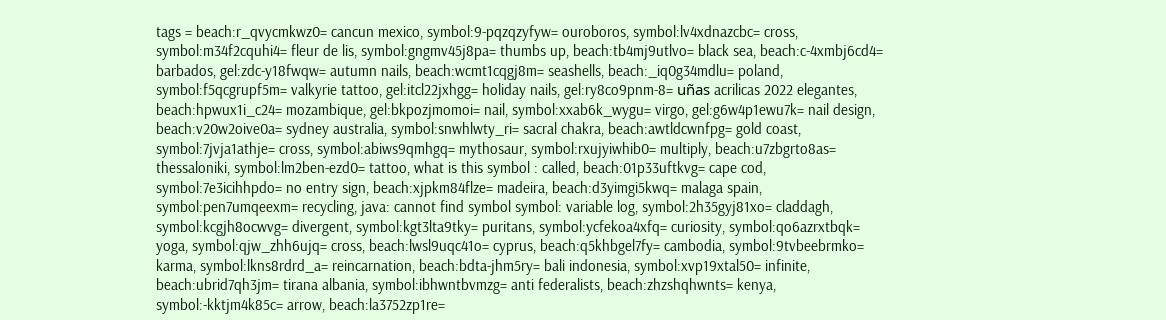tags = beach:r_qvycmkwz0= cancun mexico, symbol:9-pqzqzyfyw= ouroboros, symbol:lv4xdnazcbc= cross, symbol:m34f2cquhi4= fleur de lis, symbol:gngmv45j8pa= thumbs up, beach:tb4mj9utlvo= black sea, beach:c-4xmbj6cd4= barbados, gel:zdc-y18fwqw= autumn nails, beach:wcmt1cqgj8m= seashells, beach:_iq0g34mdlu= poland, symbol:f5qcgrupf5m= valkyrie tattoo, gel:itcl22jxhgg= holiday nails, gel:ry8co9pnm-8= uñas acrilicas 2022 elegantes, beach:hpwux1i_c24= mozambique, gel:bkpozjmomoi= nail, symbol:xxab6k_wygu= virgo, gel:g6w4p1ewu7k= nail design, beach:v20w2oive0a= sydney australia, symbol:snwhlwty_ri= sacral chakra, beach:awtldcwnfpg= gold coast, symbol:7jvja1athje= cross, symbol:abiws9qmhgq= mythosaur, symbol:rxujyiwhib0= multiply, beach:u7zbgrto8as= thessaloniki, symbol:lm2ben-ezd0= tattoo, what is this symbol : called, beach:01p33uftkvg= cape cod, symbol:7e3icihhpdo= no entry sign, beach:xjpkm84flze= madeira, beach:d3yimgi5kwq= malaga spain, symbol:pen7umqeexm= recycling, java: cannot find symbol symbol: variable log, symbol:2h35gyj81xo= claddagh, symbol:kcgjh8ocwvg= divergent, symbol:kgt3lta9tky= puritans, symbol:ycfekoa4xfq= curiosity, symbol:qo6azrxtbqk= yoga, symbol:qjw_zhh6ujq= cross, beach:lwsl9uqc41o= cyprus, beach:q5khbgel7fy= cambodia, symbol:9tvbeebrmko= karma, symbol:lkns8rdrd_a= reincarnation, beach:bdta-jhm5ry= bali indonesia, symbol:xvp19xtal50= infinite, beach:ubrid7qh3jm= tirana albania, symbol:ibhwntbvmzg= anti federalists, beach:zhzshqhwnts= kenya, symbol:-kktjm4k85c= arrow, beach:la3752zp1re=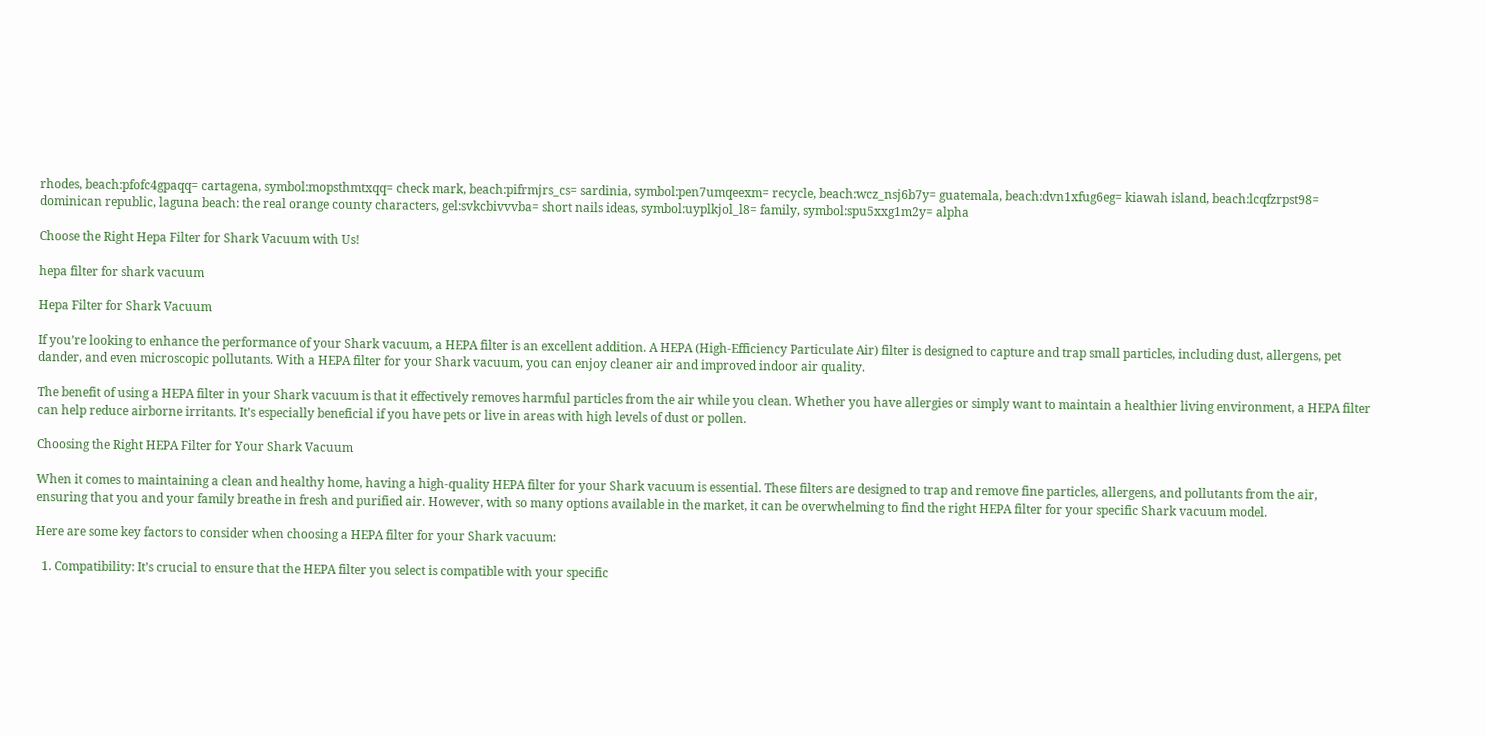rhodes, beach:pfofc4gpaqq= cartagena, symbol:mopsthmtxqq= check mark, beach:pifrmjrs_cs= sardinia, symbol:pen7umqeexm= recycle, beach:wcz_nsj6b7y= guatemala, beach:dvn1xfug6eg= kiawah island, beach:lcqfzrpst98= dominican republic, laguna beach: the real orange county characters, gel:svkcbivvvba= short nails ideas, symbol:uyplkjol_l8= family, symbol:spu5xxg1m2y= alpha

Choose the Right Hepa Filter for Shark Vacuum with Us!

hepa filter for shark vacuum

Hepa Filter for Shark Vacuum

If you’re looking to enhance the performance of your Shark vacuum, a HEPA filter is an excellent addition. A HEPA (High-Efficiency Particulate Air) filter is designed to capture and trap small particles, including dust, allergens, pet dander, and even microscopic pollutants. With a HEPA filter for your Shark vacuum, you can enjoy cleaner air and improved indoor air quality.

The benefit of using a HEPA filter in your Shark vacuum is that it effectively removes harmful particles from the air while you clean. Whether you have allergies or simply want to maintain a healthier living environment, a HEPA filter can help reduce airborne irritants. It’s especially beneficial if you have pets or live in areas with high levels of dust or pollen.

Choosing the Right HEPA Filter for Your Shark Vacuum

When it comes to maintaining a clean and healthy home, having a high-quality HEPA filter for your Shark vacuum is essential. These filters are designed to trap and remove fine particles, allergens, and pollutants from the air, ensuring that you and your family breathe in fresh and purified air. However, with so many options available in the market, it can be overwhelming to find the right HEPA filter for your specific Shark vacuum model.

Here are some key factors to consider when choosing a HEPA filter for your Shark vacuum:

  1. Compatibility: It’s crucial to ensure that the HEPA filter you select is compatible with your specific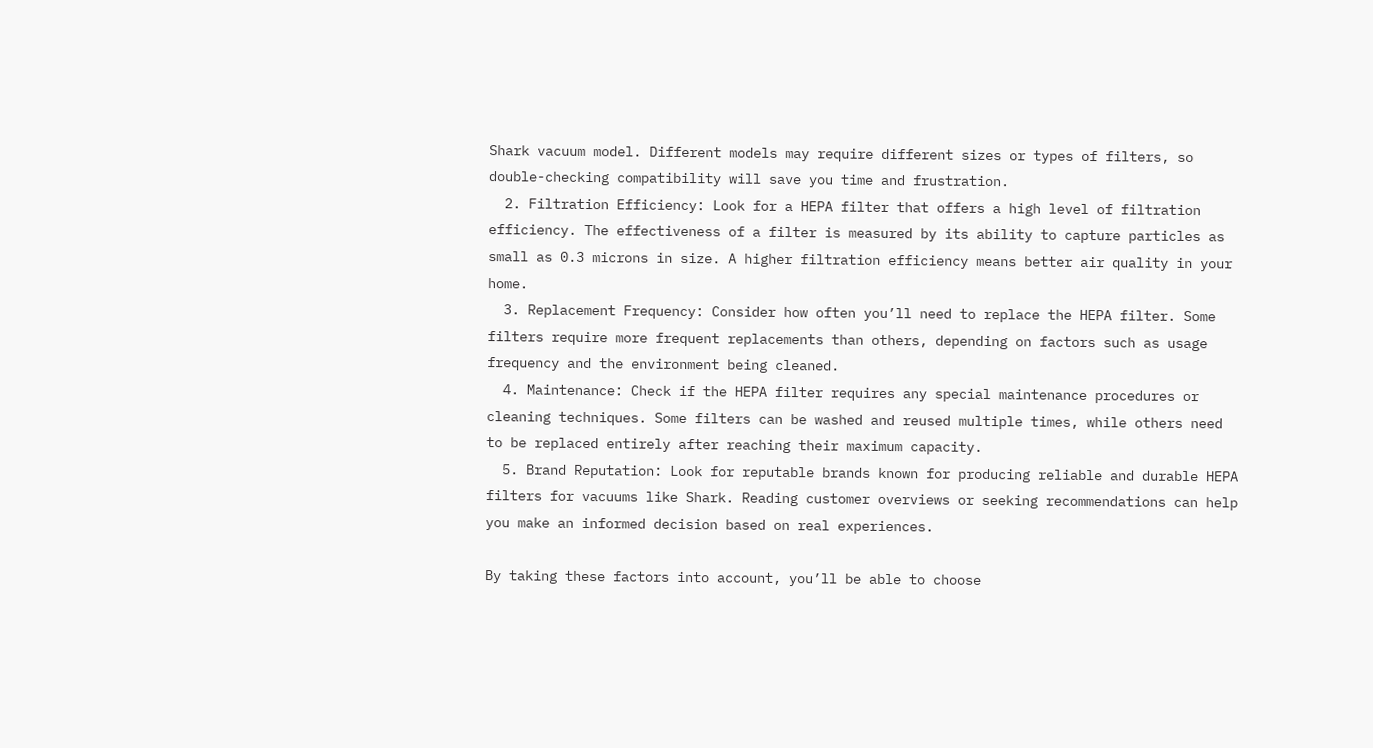Shark vacuum model. Different models may require different sizes or types of filters, so double-checking compatibility will save you time and frustration.
  2. Filtration Efficiency: Look for a HEPA filter that offers a high level of filtration efficiency. The effectiveness of a filter is measured by its ability to capture particles as small as 0.3 microns in size. A higher filtration efficiency means better air quality in your home.
  3. Replacement Frequency: Consider how often you’ll need to replace the HEPA filter. Some filters require more frequent replacements than others, depending on factors such as usage frequency and the environment being cleaned.
  4. Maintenance: Check if the HEPA filter requires any special maintenance procedures or cleaning techniques. Some filters can be washed and reused multiple times, while others need to be replaced entirely after reaching their maximum capacity.
  5. Brand Reputation: Look for reputable brands known for producing reliable and durable HEPA filters for vacuums like Shark. Reading customer overviews or seeking recommendations can help you make an informed decision based on real experiences.

By taking these factors into account, you’ll be able to choose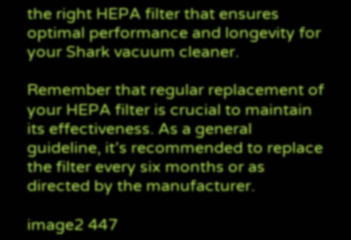the right HEPA filter that ensures optimal performance and longevity for your Shark vacuum cleaner.

Remember that regular replacement of your HEPA filter is crucial to maintain its effectiveness. As a general guideline, it’s recommended to replace the filter every six months or as directed by the manufacturer.

image2 447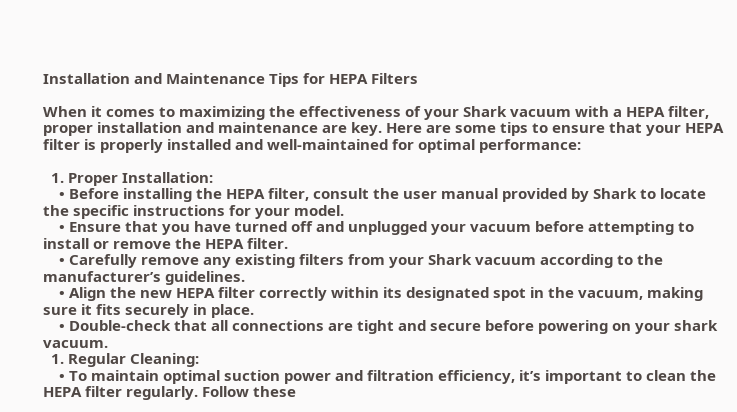Installation and Maintenance Tips for HEPA Filters

When it comes to maximizing the effectiveness of your Shark vacuum with a HEPA filter, proper installation and maintenance are key. Here are some tips to ensure that your HEPA filter is properly installed and well-maintained for optimal performance:

  1. Proper Installation:
    • Before installing the HEPA filter, consult the user manual provided by Shark to locate the specific instructions for your model.
    • Ensure that you have turned off and unplugged your vacuum before attempting to install or remove the HEPA filter.
    • Carefully remove any existing filters from your Shark vacuum according to the manufacturer’s guidelines.
    • Align the new HEPA filter correctly within its designated spot in the vacuum, making sure it fits securely in place.
    • Double-check that all connections are tight and secure before powering on your shark vacuum.
  1. Regular Cleaning:
    • To maintain optimal suction power and filtration efficiency, it’s important to clean the HEPA filter regularly. Follow these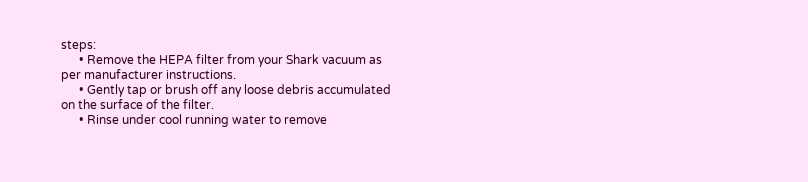steps:
      • Remove the HEPA filter from your Shark vacuum as per manufacturer instructions.
      • Gently tap or brush off any loose debris accumulated on the surface of the filter.
      • Rinse under cool running water to remove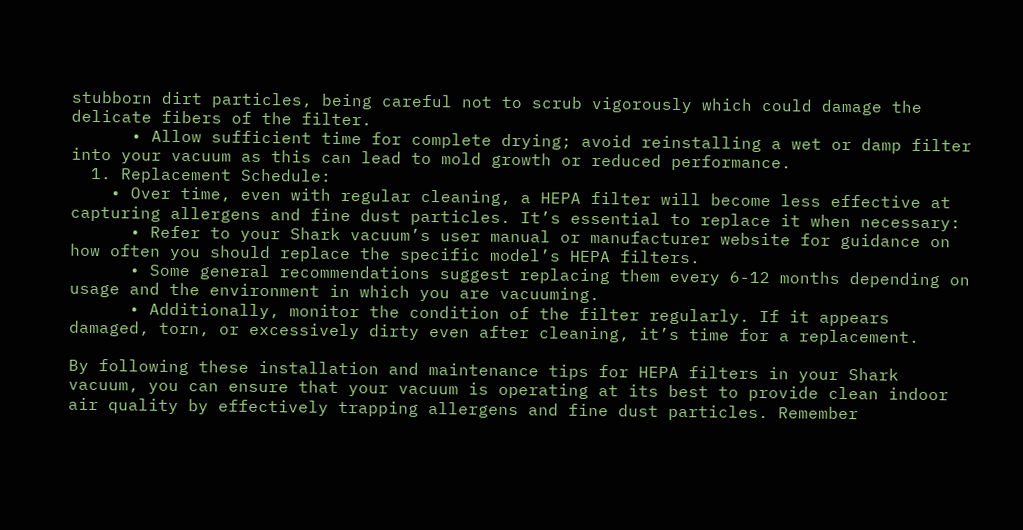stubborn dirt particles, being careful not to scrub vigorously which could damage the delicate fibers of the filter.
      • Allow sufficient time for complete drying; avoid reinstalling a wet or damp filter into your vacuum as this can lead to mold growth or reduced performance.
  1. Replacement Schedule:
    • Over time, even with regular cleaning, a HEPA filter will become less effective at capturing allergens and fine dust particles. It’s essential to replace it when necessary:
      • Refer to your Shark vacuum’s user manual or manufacturer website for guidance on how often you should replace the specific model’s HEPA filters.
      • Some general recommendations suggest replacing them every 6-12 months depending on usage and the environment in which you are vacuuming.
      • Additionally, monitor the condition of the filter regularly. If it appears damaged, torn, or excessively dirty even after cleaning, it’s time for a replacement.

By following these installation and maintenance tips for HEPA filters in your Shark vacuum, you can ensure that your vacuum is operating at its best to provide clean indoor air quality by effectively trapping allergens and fine dust particles. Remember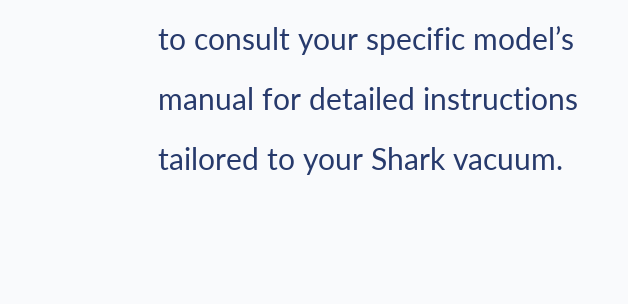to consult your specific model’s manual for detailed instructions tailored to your Shark vacuum.